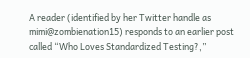A reader (identified by her Twitter handle as mimi@zombienation15) responds to an earlier post called “Who Loves Standardized Testing?,”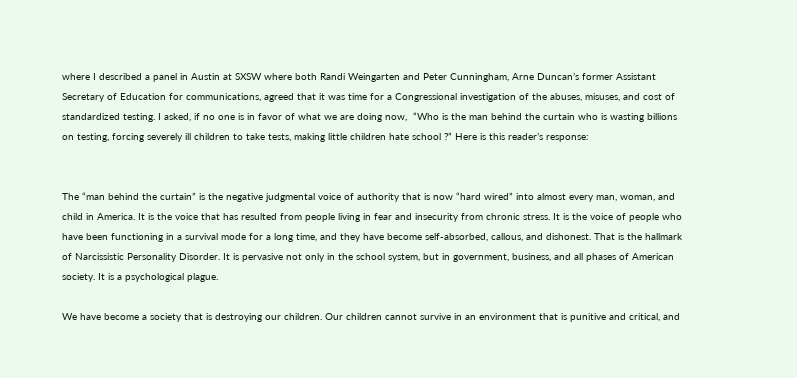where I described a panel in Austin at SXSW where both Randi Weingarten and Peter Cunningham, Arne Duncan’s former Assistant Secretary of Education for communications, agreed that it was time for a Congressional investigation of the abuses, misuses, and cost of standardized testing. I asked, if no one is in favor of what we are doing now,  “Who is the man behind the curtain who is wasting billions on testing, forcing severely ill children to take tests, making little children hate school ?” Here is this reader’s response:


The “man behind the curtain” is the negative judgmental voice of authority that is now “hard wired” into almost every man, woman, and child in America. It is the voice that has resulted from people living in fear and insecurity from chronic stress. It is the voice of people who have been functioning in a survival mode for a long time, and they have become self-absorbed, callous, and dishonest. That is the hallmark of Narcissistic Personality Disorder. It is pervasive not only in the school system, but in government, business, and all phases of American society. It is a psychological plague.

We have become a society that is destroying our children. Our children cannot survive in an environment that is punitive and critical, and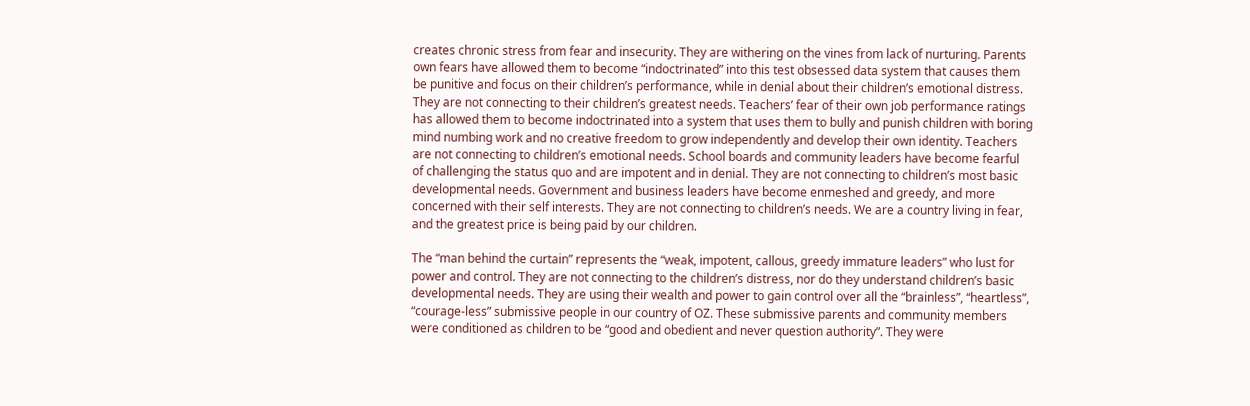creates chronic stress from fear and insecurity. They are withering on the vines from lack of nurturing. Parents own fears have allowed them to become “indoctrinated” into this test obsessed data system that causes them be punitive and focus on their children’s performance, while in denial about their children’s emotional distress. They are not connecting to their children’s greatest needs. Teachers’ fear of their own job performance ratings has allowed them to become indoctrinated into a system that uses them to bully and punish children with boring mind numbing work and no creative freedom to grow independently and develop their own identity. Teachers are not connecting to children’s emotional needs. School boards and community leaders have become fearful of challenging the status quo and are impotent and in denial. They are not connecting to children’s most basic developmental needs. Government and business leaders have become enmeshed and greedy, and more concerned with their self interests. They are not connecting to children’s needs. We are a country living in fear, and the greatest price is being paid by our children.

The “man behind the curtain” represents the “weak, impotent, callous, greedy immature leaders” who lust for power and control. They are not connecting to the children’s distress, nor do they understand children’s basic developmental needs. They are using their wealth and power to gain control over all the “brainless”, “heartless”, “courage-less” submissive people in our country of OZ. These submissive parents and community members were conditioned as children to be “good and obedient and never question authority”. They were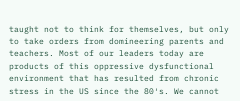taught not to think for themselves, but only to take orders from domineering parents and teachers. Most of our leaders today are products of this oppressive dysfunctional environment that has resulted from chronic stress in the US since the 80′s. We cannot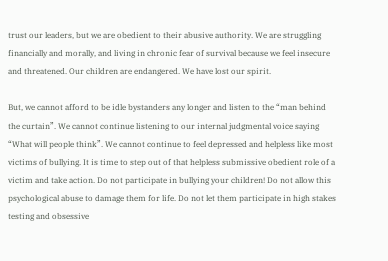trust our leaders, but we are obedient to their abusive authority. We are struggling financially and morally, and living in chronic fear of survival because we feel insecure and threatened. Our children are endangered. We have lost our spirit.

But, we cannot afford to be idle bystanders any longer and listen to the “man behind the curtain”. We cannot continue listening to our internal judgmental voice saying “What will people think”. We cannot continue to feel depressed and helpless like most victims of bullying. It is time to step out of that helpless submissive obedient role of a victim and take action. Do not participate in bullying your children! Do not allow this psychological abuse to damage them for life. Do not let them participate in high stakes testing and obsessive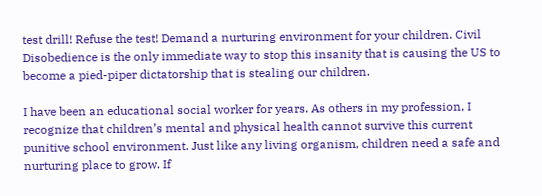test drill! Refuse the test! Demand a nurturing environment for your children. Civil Disobedience is the only immediate way to stop this insanity that is causing the US to become a pied-piper dictatorship that is stealing our children.

I have been an educational social worker for years. As others in my profession, I recognize that children’s mental and physical health cannot survive this current punitive school environment. Just like any living organism, children need a safe and nurturing place to grow. If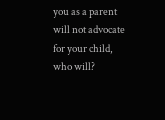you as a parent will not advocate for your child, who will?